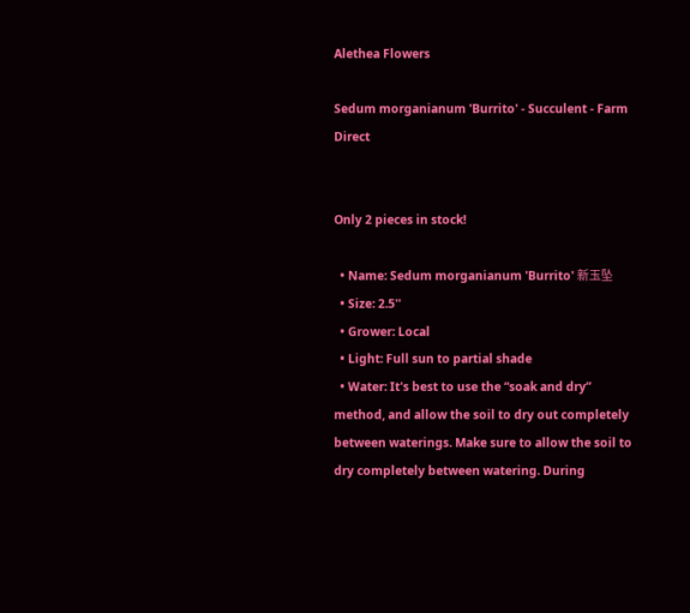Alethea Flowers

Sedum morganianum 'Burrito' - Succulent - Farm Direct


Only 2 pieces in stock!

  • Name: Sedum morganianum 'Burrito' 新玉坠
  • Size: 2.5''
  • Grower: Local
  • Light: Full sun to partial shade
  • Water: It's best to use the “soak and dry” method, and allow the soil to dry out completely between waterings. Make sure to allow the soil to dry completely between watering. During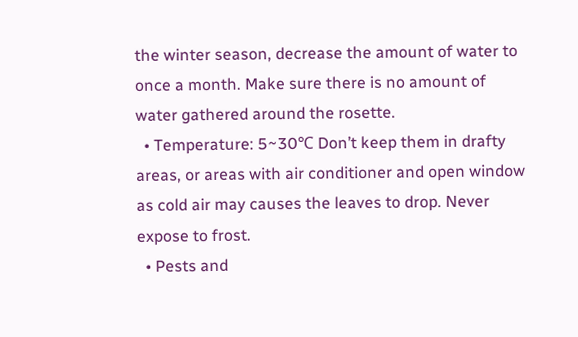the winter season, decrease the amount of water to once a month. Make sure there is no amount of water gathered around the rosette.
  • Temperature: 5~30℃ Don’t keep them in drafty areas, or areas with air conditioner and open window as cold air may causes the leaves to drop. Never expose to frost.
  • Pests and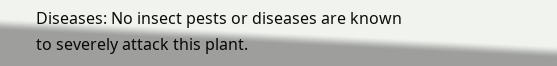Diseases: No insect pests or diseases are known to severely attack this plant.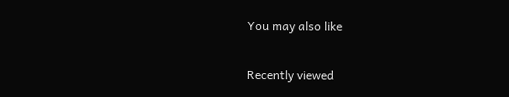You may also like

Recently viewed